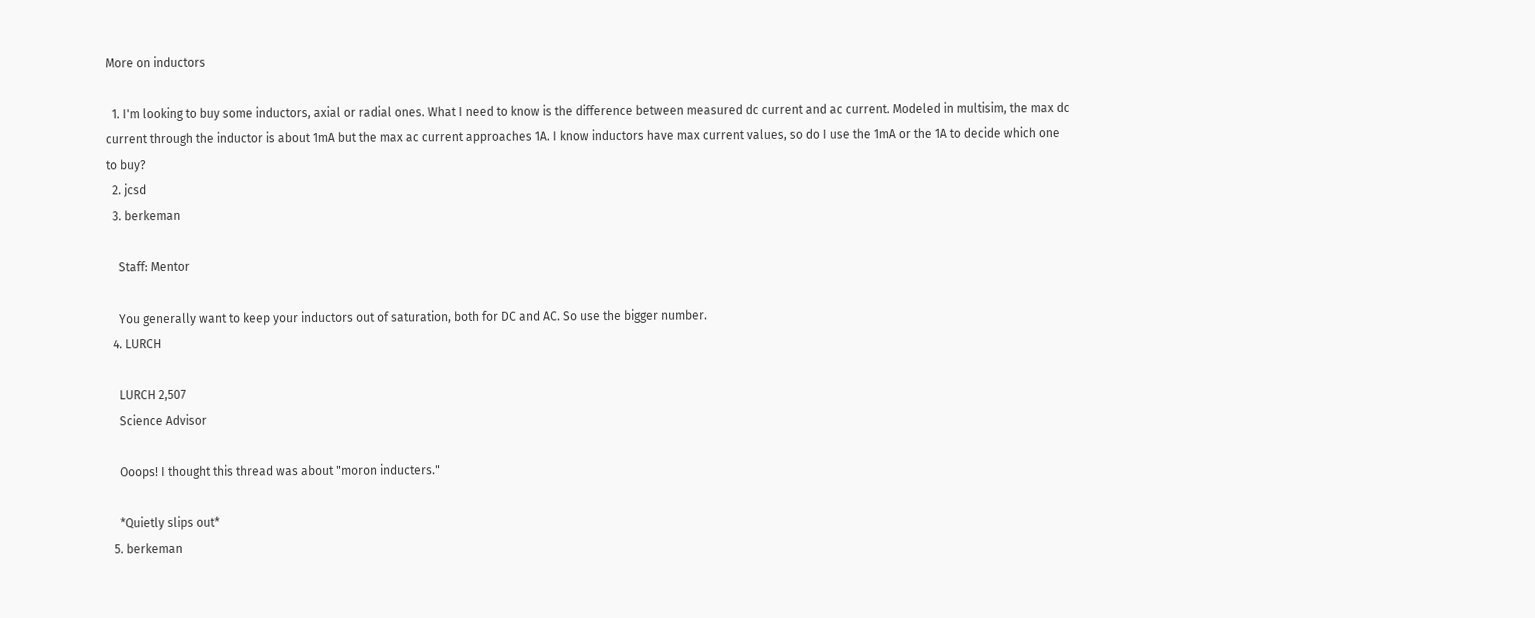More on inductors

  1. I'm looking to buy some inductors, axial or radial ones. What I need to know is the difference between measured dc current and ac current. Modeled in multisim, the max dc current through the inductor is about 1mA but the max ac current approaches 1A. I know inductors have max current values, so do I use the 1mA or the 1A to decide which one to buy?
  2. jcsd
  3. berkeman

    Staff: Mentor

    You generally want to keep your inductors out of saturation, both for DC and AC. So use the bigger number.
  4. LURCH

    LURCH 2,507
    Science Advisor

    Ooops! I thought this thread was about "moron inducters."

    *Quietly slips out*
  5. berkeman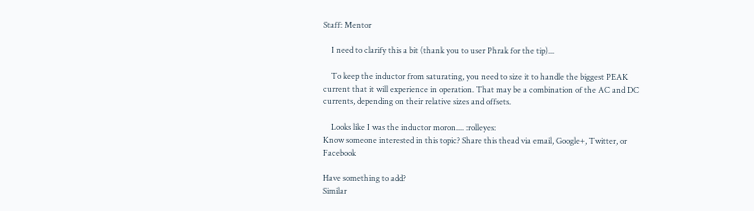Staff: Mentor

    I need to clarify this a bit (thank you to user Phrak for the tip)...

    To keep the inductor from saturating, you need to size it to handle the biggest PEAK current that it will experience in operation. That may be a combination of the AC and DC currents, depending on their relative sizes and offsets.

    Looks like I was the inductor moron.... :rolleyes:
Know someone interested in this topic? Share this thead via email, Google+, Twitter, or Facebook

Have something to add?
Similar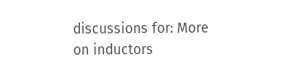discussions for: More on inductors